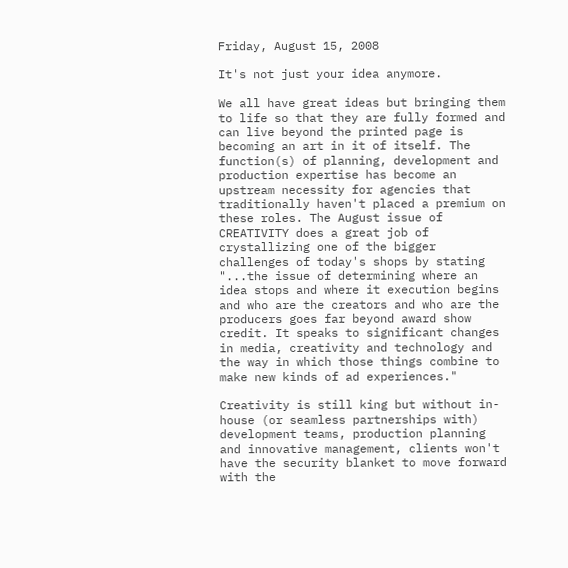Friday, August 15, 2008

It's not just your idea anymore.

We all have great ideas but bringing them to life so that they are fully formed and can live beyond the printed page is becoming an art in it of itself. The function(s) of planning, development and production expertise has become an upstream necessity for agencies that traditionally haven't placed a premium on these roles. The August issue of CREATIVITY does a great job of crystallizing one of the bigger challenges of today's shops by stating "...the issue of determining where an idea stops and where it execution begins and who are the creators and who are the producers goes far beyond award show credit. It speaks to significant changes in media, creativity and technology and the way in which those things combine to make new kinds of ad experiences."

Creativity is still king but without in-house (or seamless partnerships with) development teams, production planning and innovative management, clients won't have the security blanket to move forward with the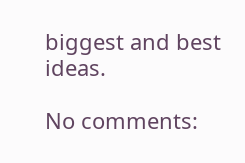biggest and best ideas.

No comments: